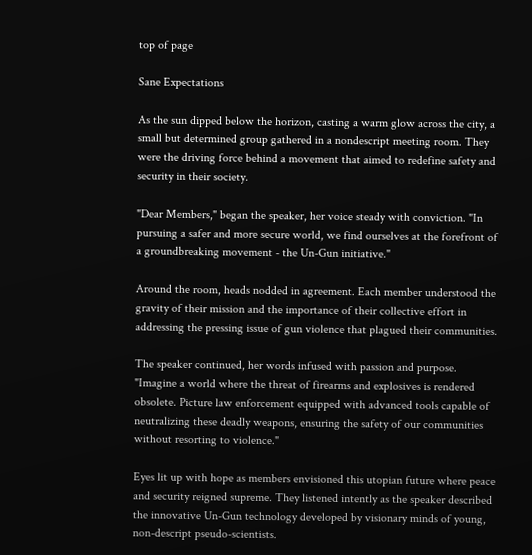top of page

Sane Expectations

As the sun dipped below the horizon, casting a warm glow across the city, a small but determined group gathered in a nondescript meeting room. They were the driving force behind a movement that aimed to redefine safety and security in their society.

"Dear Members," began the speaker, her voice steady with conviction. "In pursuing a safer and more secure world, we find ourselves at the forefront of a groundbreaking movement - the Un-Gun initiative."

Around the room, heads nodded in agreement. Each member understood the gravity of their mission and the importance of their collective effort in addressing the pressing issue of gun violence that plagued their communities.

The speaker continued, her words infused with passion and purpose. "Imagine a world where the threat of firearms and explosives is rendered obsolete. Picture law enforcement equipped with advanced tools capable of neutralizing these deadly weapons, ensuring the safety of our communities without resorting to violence."

Eyes lit up with hope as members envisioned this utopian future where peace and security reigned supreme. They listened intently as the speaker described the innovative Un-Gun technology developed by visionary minds of young, non-descript pseudo-scientists.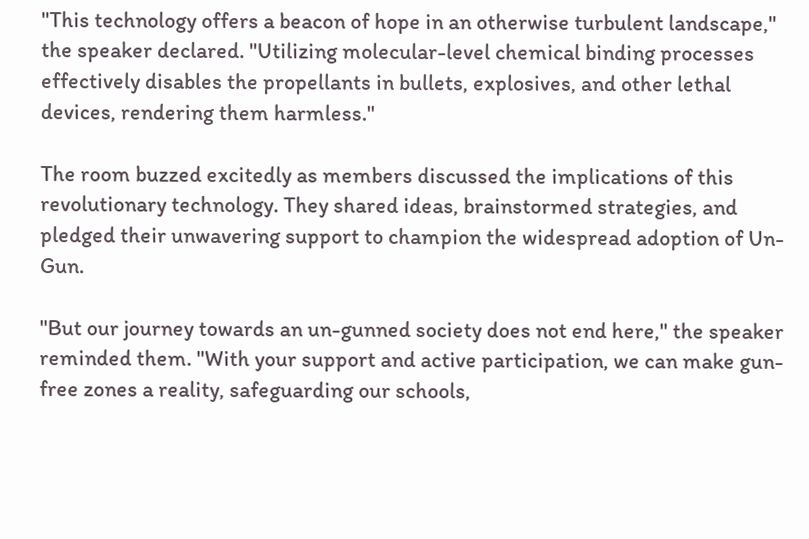"This technology offers a beacon of hope in an otherwise turbulent landscape," the speaker declared. "Utilizing molecular-level chemical binding processes effectively disables the propellants in bullets, explosives, and other lethal devices, rendering them harmless."

The room buzzed excitedly as members discussed the implications of this revolutionary technology. They shared ideas, brainstormed strategies, and pledged their unwavering support to champion the widespread adoption of Un-Gun.

"But our journey towards an un-gunned society does not end here," the speaker reminded them. "With your support and active participation, we can make gun-free zones a reality, safeguarding our schools,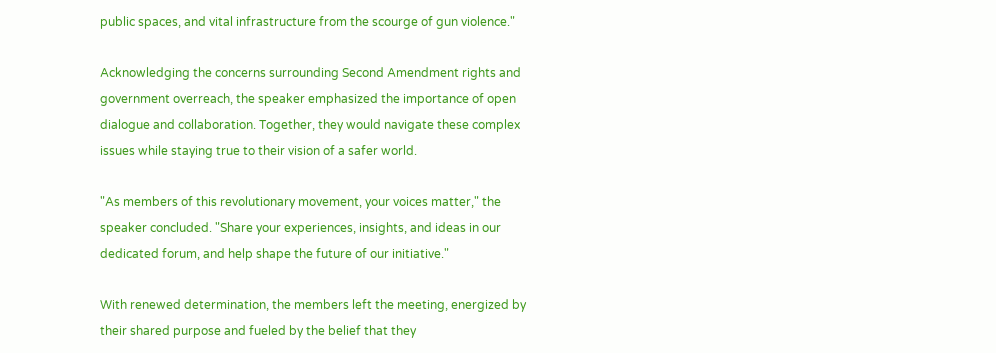public spaces, and vital infrastructure from the scourge of gun violence."

Acknowledging the concerns surrounding Second Amendment rights and government overreach, the speaker emphasized the importance of open dialogue and collaboration. Together, they would navigate these complex issues while staying true to their vision of a safer world.

"As members of this revolutionary movement, your voices matter," the speaker concluded. "Share your experiences, insights, and ideas in our dedicated forum, and help shape the future of our initiative."

With renewed determination, the members left the meeting, energized by their shared purpose and fueled by the belief that they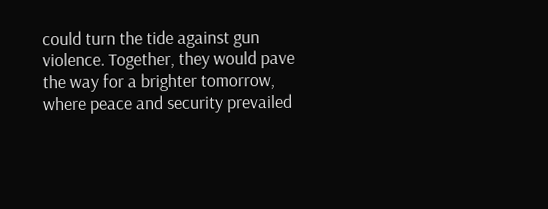could turn the tide against gun violence. Together, they would pave the way for a brighter tomorrow, where peace and security prevailed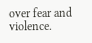over fear and violence.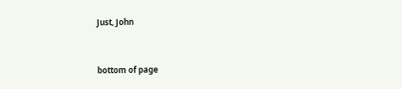Just, John


bottom of page